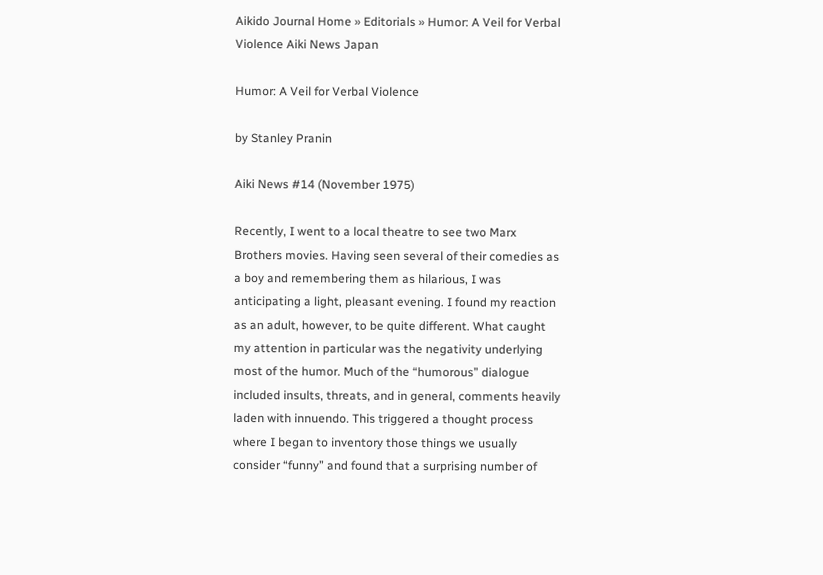Aikido Journal Home » Editorials » Humor: A Veil for Verbal Violence Aiki News Japan

Humor: A Veil for Verbal Violence

by Stanley Pranin

Aiki News #14 (November 1975)

Recently, I went to a local theatre to see two Marx Brothers movies. Having seen several of their comedies as a boy and remembering them as hilarious, I was anticipating a light, pleasant evening. I found my reaction as an adult, however, to be quite different. What caught my attention in particular was the negativity underlying most of the humor. Much of the “humorous” dialogue included insults, threats, and in general, comments heavily laden with innuendo. This triggered a thought process where I began to inventory those things we usually consider “funny” and found that a surprising number of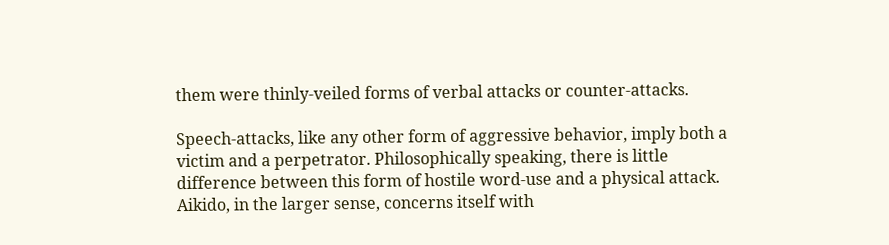them were thinly-veiled forms of verbal attacks or counter-attacks.

Speech-attacks, like any other form of aggressive behavior, imply both a victim and a perpetrator. Philosophically speaking, there is little difference between this form of hostile word-use and a physical attack. Aikido, in the larger sense, concerns itself with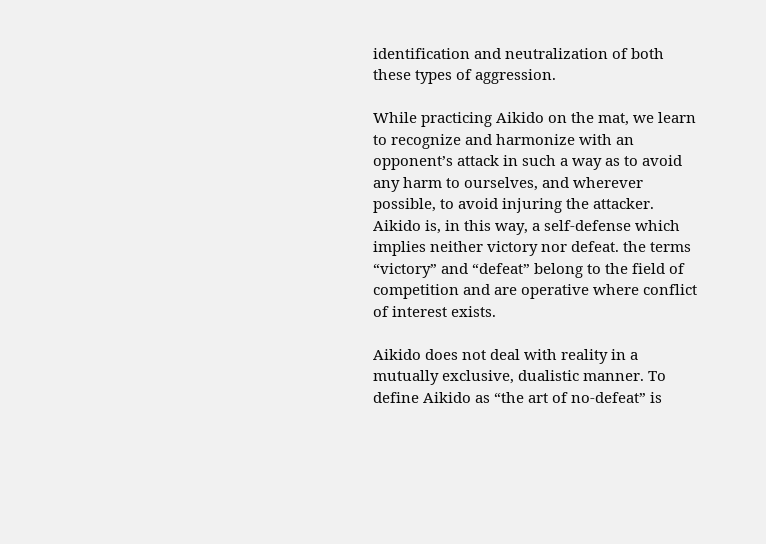identification and neutralization of both these types of aggression.

While practicing Aikido on the mat, we learn to recognize and harmonize with an opponent’s attack in such a way as to avoid any harm to ourselves, and wherever possible, to avoid injuring the attacker. Aikido is, in this way, a self-defense which implies neither victory nor defeat. the terms “victory” and “defeat” belong to the field of competition and are operative where conflict of interest exists.

Aikido does not deal with reality in a mutually exclusive, dualistic manner. To define Aikido as “the art of no-defeat” is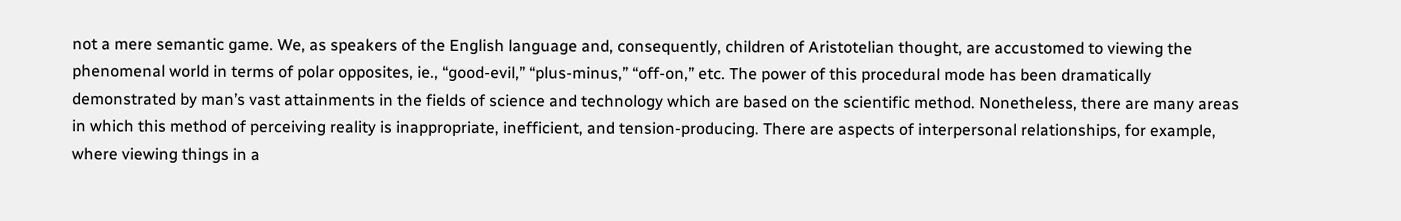not a mere semantic game. We, as speakers of the English language and, consequently, children of Aristotelian thought, are accustomed to viewing the phenomenal world in terms of polar opposites, ie., “good-evil,” “plus-minus,” “off-on,” etc. The power of this procedural mode has been dramatically demonstrated by man’s vast attainments in the fields of science and technology which are based on the scientific method. Nonetheless, there are many areas in which this method of perceiving reality is inappropriate, inefficient, and tension-producing. There are aspects of interpersonal relationships, for example, where viewing things in a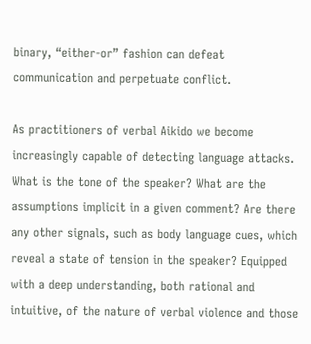binary, “either-or” fashion can defeat communication and perpetuate conflict.

As practitioners of verbal Aikido we become increasingly capable of detecting language attacks. What is the tone of the speaker? What are the assumptions implicit in a given comment? Are there any other signals, such as body language cues, which reveal a state of tension in the speaker? Equipped with a deep understanding, both rational and intuitive, of the nature of verbal violence and those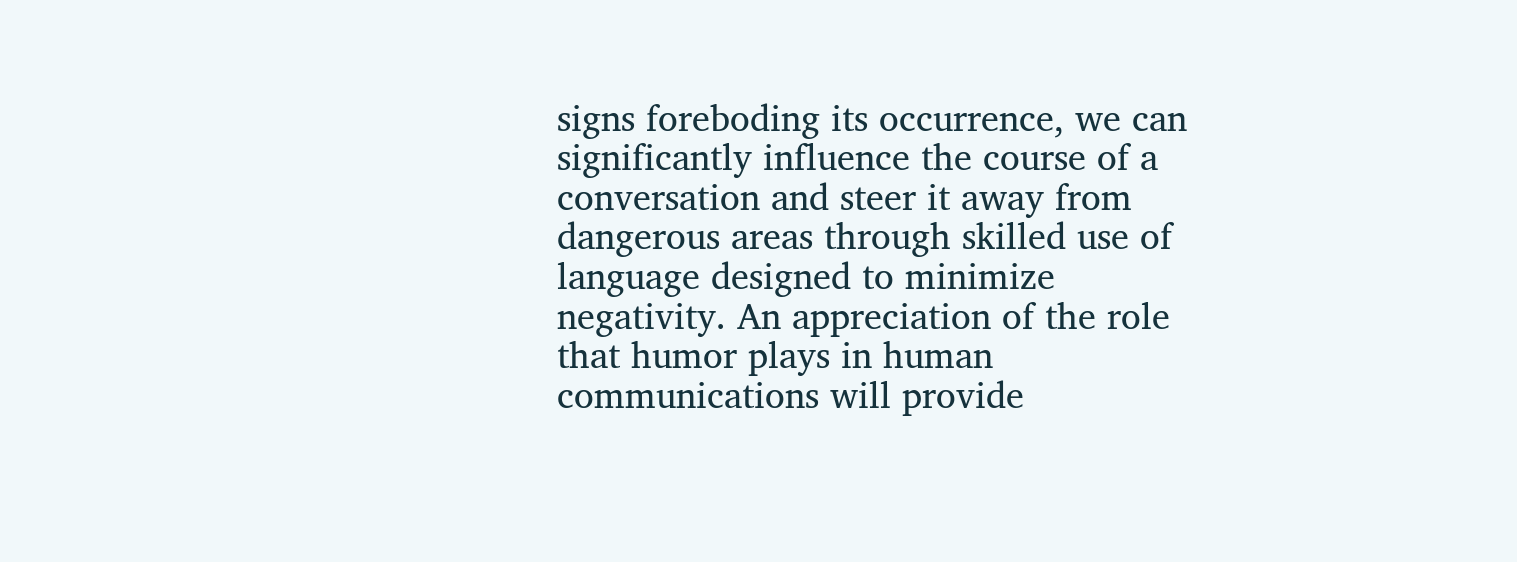signs foreboding its occurrence, we can significantly influence the course of a conversation and steer it away from dangerous areas through skilled use of language designed to minimize negativity. An appreciation of the role that humor plays in human communications will provide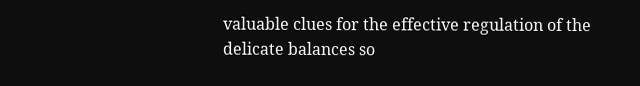valuable clues for the effective regulation of the delicate balances so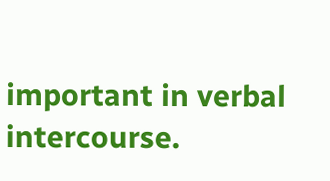important in verbal intercourse.